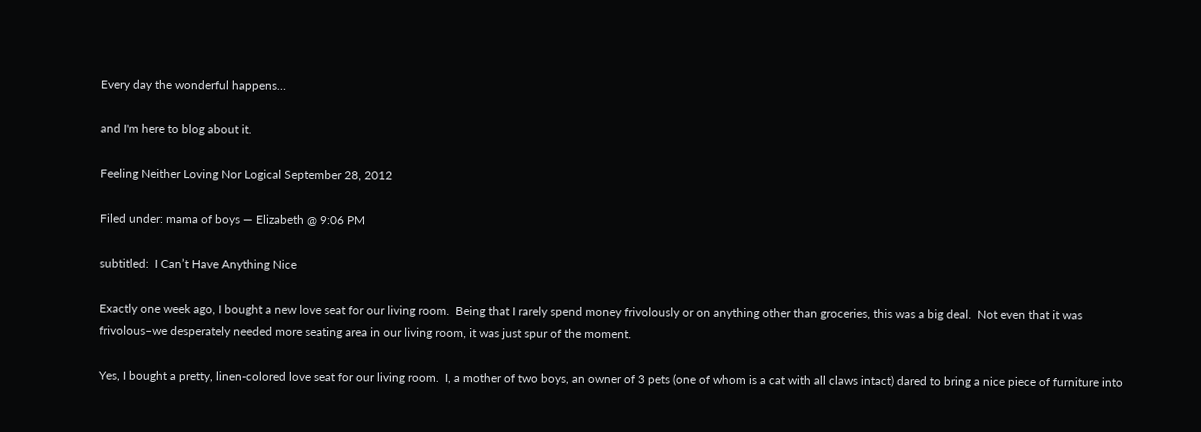Every day the wonderful happens…

and I'm here to blog about it.

Feeling Neither Loving Nor Logical September 28, 2012

Filed under: mama of boys — Elizabeth @ 9:06 PM

subtitled:  I Can’t Have Anything Nice

Exactly one week ago, I bought a new love seat for our living room.  Being that I rarely spend money frivolously or on anything other than groceries, this was a big deal.  Not even that it was frivolous–we desperately needed more seating area in our living room, it was just spur of the moment.

Yes, I bought a pretty, linen-colored love seat for our living room.  I, a mother of two boys, an owner of 3 pets (one of whom is a cat with all claws intact) dared to bring a nice piece of furniture into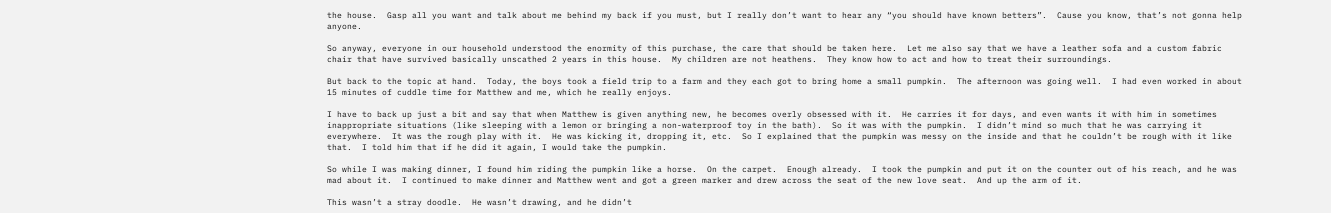the house.  Gasp all you want and talk about me behind my back if you must, but I really don’t want to hear any “you should have known betters”.  Cause you know, that’s not gonna help anyone.

So anyway, everyone in our household understood the enormity of this purchase, the care that should be taken here.  Let me also say that we have a leather sofa and a custom fabric chair that have survived basically unscathed 2 years in this house.  My children are not heathens.  They know how to act and how to treat their surroundings.

But back to the topic at hand.  Today, the boys took a field trip to a farm and they each got to bring home a small pumpkin.  The afternoon was going well.  I had even worked in about 15 minutes of cuddle time for Matthew and me, which he really enjoys.

I have to back up just a bit and say that when Matthew is given anything new, he becomes overly obsessed with it.  He carries it for days, and even wants it with him in sometimes inappropriate situations (like sleeping with a lemon or bringing a non-waterproof toy in the bath).  So it was with the pumpkin.  I didn’t mind so much that he was carrying it everywhere.  It was the rough play with it.  He was kicking it, dropping it, etc.  So I explained that the pumpkin was messy on the inside and that he couldn’t be rough with it like that.  I told him that if he did it again, I would take the pumpkin.

So while I was making dinner, I found him riding the pumpkin like a horse.  On the carpet.  Enough already.  I took the pumpkin and put it on the counter out of his reach, and he was mad about it.  I continued to make dinner and Matthew went and got a green marker and drew across the seat of the new love seat.  And up the arm of it.

This wasn’t a stray doodle.  He wasn’t drawing, and he didn’t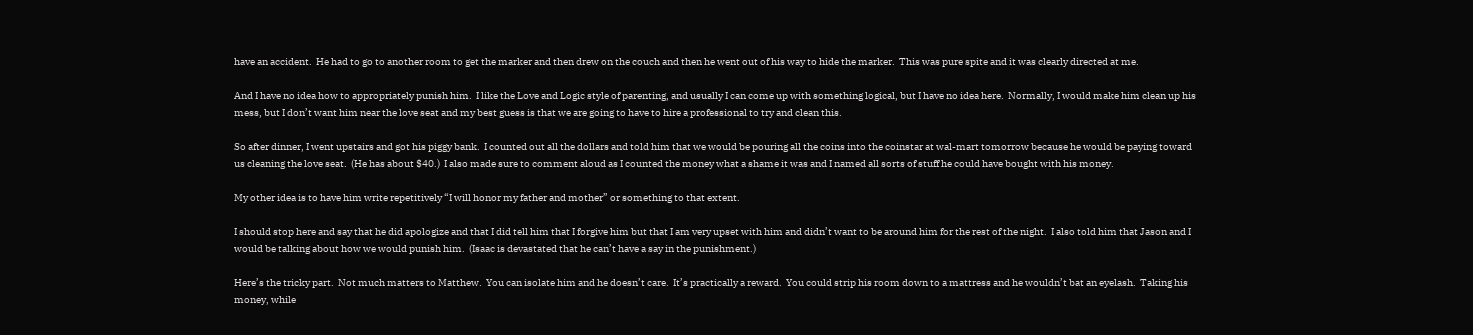have an accident.  He had to go to another room to get the marker and then drew on the couch and then he went out of his way to hide the marker.  This was pure spite and it was clearly directed at me.

And I have no idea how to appropriately punish him.  I like the Love and Logic style of parenting, and usually I can come up with something logical, but I have no idea here.  Normally, I would make him clean up his mess, but I don’t want him near the love seat and my best guess is that we are going to have to hire a professional to try and clean this.

So after dinner, I went upstairs and got his piggy bank.  I counted out all the dollars and told him that we would be pouring all the coins into the coinstar at wal-mart tomorrow because he would be paying toward us cleaning the love seat.  (He has about $40.)  I also made sure to comment aloud as I counted the money what a shame it was and I named all sorts of stuff he could have bought with his money.

My other idea is to have him write repetitively “I will honor my father and mother” or something to that extent.

I should stop here and say that he did apologize and that I did tell him that I forgive him but that I am very upset with him and didn’t want to be around him for the rest of the night.  I also told him that Jason and I would be talking about how we would punish him.  (Isaac is devastated that he can’t have a say in the punishment.)

Here’s the tricky part.  Not much matters to Matthew.  You can isolate him and he doesn’t care.  It’s practically a reward.  You could strip his room down to a mattress and he wouldn’t bat an eyelash.  Taking his money, while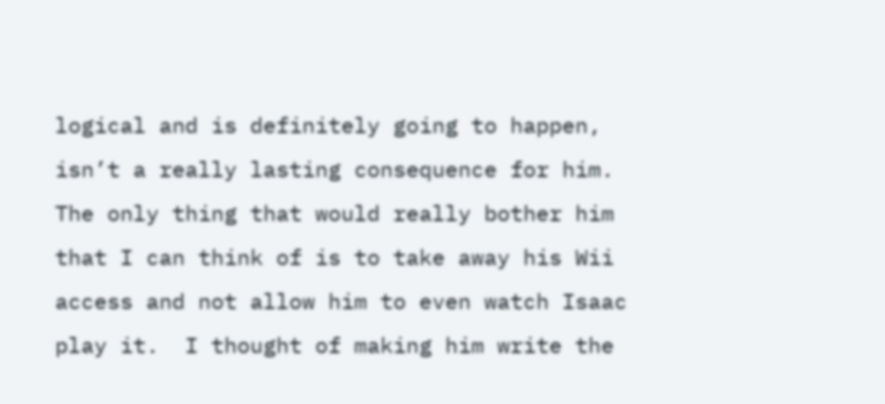logical and is definitely going to happen, isn’t a really lasting consequence for him.  The only thing that would really bother him that I can think of is to take away his Wii access and not allow him to even watch Isaac play it.  I thought of making him write the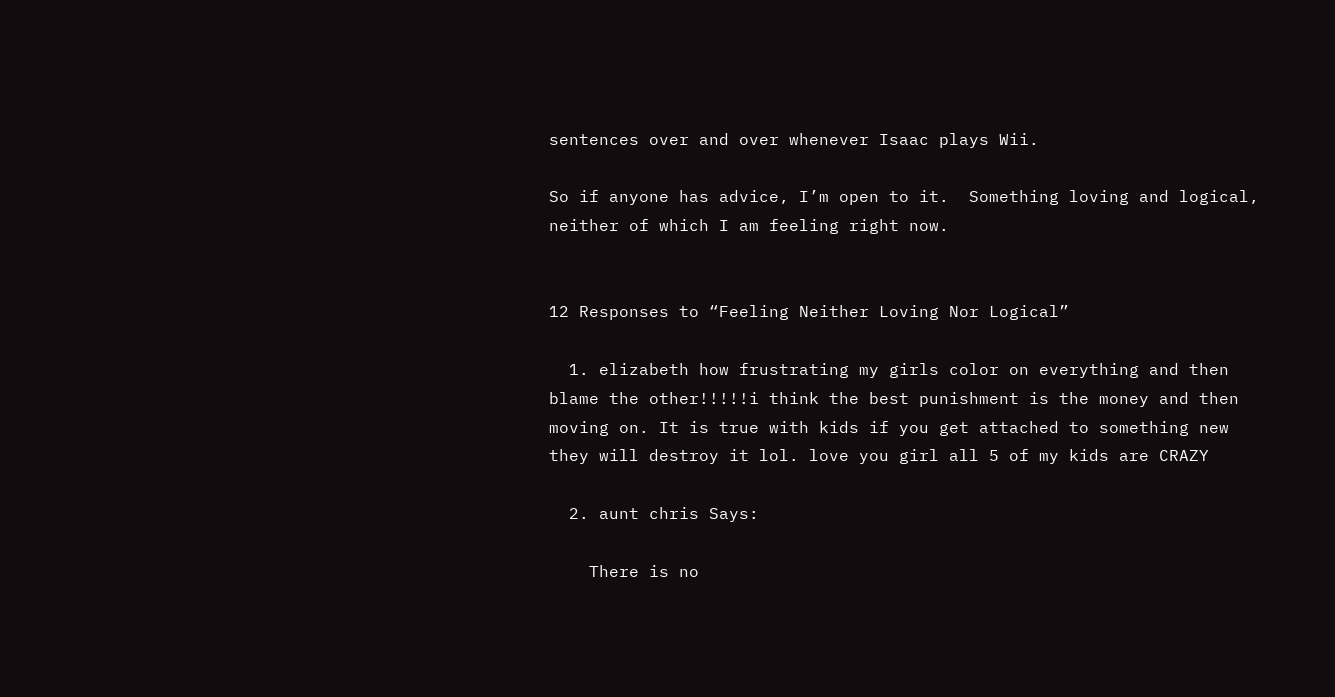sentences over and over whenever Isaac plays Wii.

So if anyone has advice, I’m open to it.  Something loving and logical, neither of which I am feeling right now.


12 Responses to “Feeling Neither Loving Nor Logical”

  1. elizabeth how frustrating my girls color on everything and then blame the other!!!!!i think the best punishment is the money and then moving on. It is true with kids if you get attached to something new they will destroy it lol. love you girl all 5 of my kids are CRAZY

  2. aunt chris Says:

    There is no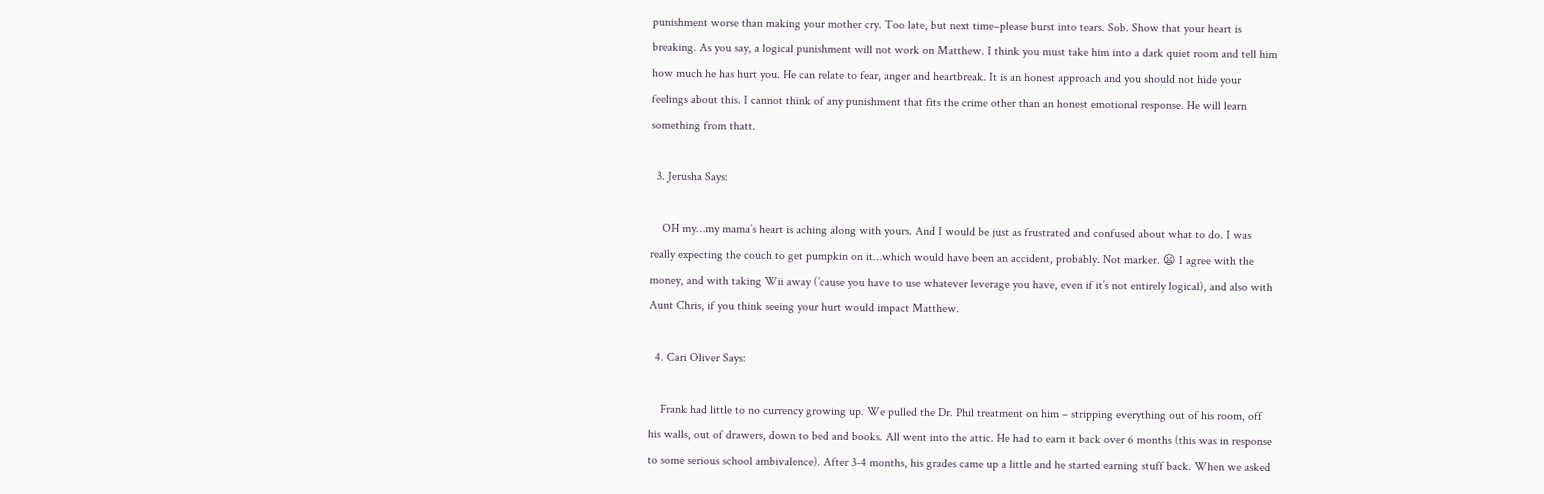punishment worse than making your mother cry. Too late, but next time–please burst into tears. Sob. Show that your heart is breaking. As you say, a logical punishment will not work on Matthew. I think you must take him into a dark quiet room and tell him how much he has hurt you. He can relate to fear, anger and heartbreak. It is an honest approach and you should not hide your feelings about this. I cannot think of any punishment that fits the crime other than an honest emotional response. He will learn something from thatt.

  3. Jerusha Says:

    OH my…my mama’s heart is aching along with yours. And I would be just as frustrated and confused about what to do. I was really expecting the couch to get pumpkin on it…which would have been an accident, probably. Not marker. 😦 I agree with the money, and with taking Wii away (’cause you have to use whatever leverage you have, even if it’s not entirely logical), and also with Aunt Chris, if you think seeing your hurt would impact Matthew.

  4. Cari Oliver Says:

    Frank had little to no currency growing up. We pulled the Dr. Phil treatment on him – stripping everything out of his room, off his walls, out of drawers, down to bed and books. All went into the attic. He had to earn it back over 6 months (this was in response to some serious school ambivalence). After 3-4 months, his grades came up a little and he started earning stuff back. When we asked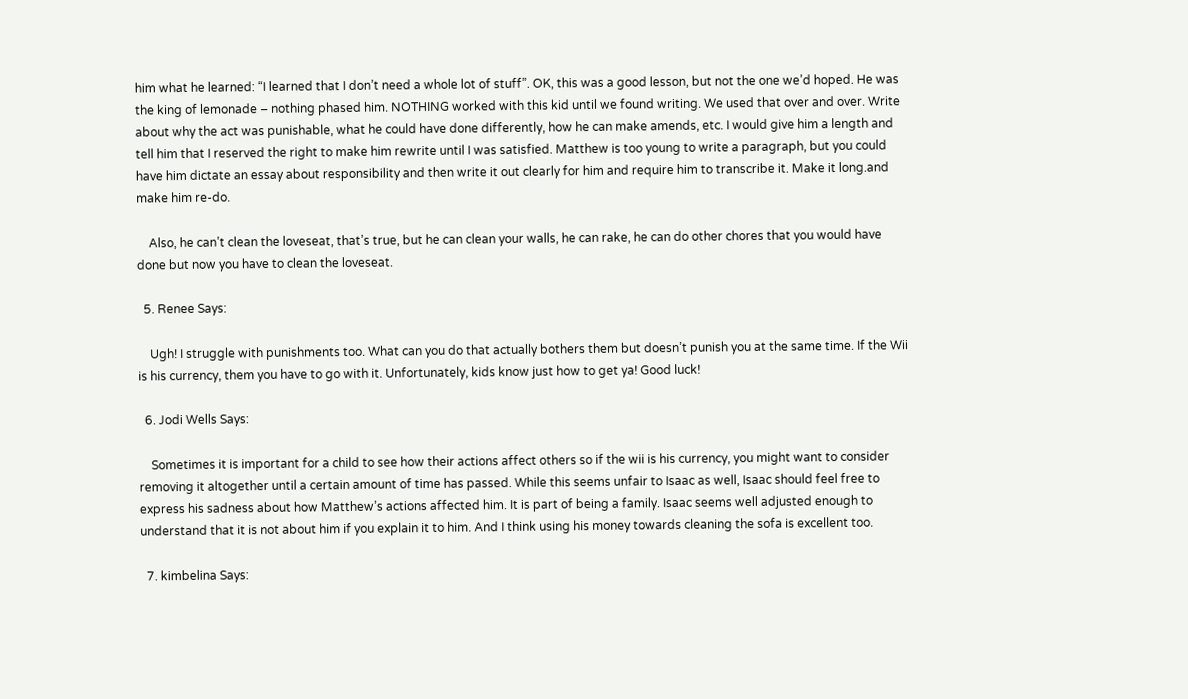him what he learned: “I learned that I don’t need a whole lot of stuff”. OK, this was a good lesson, but not the one we’d hoped. He was the king of lemonade – nothing phased him. NOTHING worked with this kid until we found writing. We used that over and over. Write about why the act was punishable, what he could have done differently, how he can make amends, etc. I would give him a length and tell him that I reserved the right to make him rewrite until I was satisfied. Matthew is too young to write a paragraph, but you could have him dictate an essay about responsibility and then write it out clearly for him and require him to transcribe it. Make it long.and make him re-do.

    Also, he can’t clean the loveseat, that’s true, but he can clean your walls, he can rake, he can do other chores that you would have done but now you have to clean the loveseat.

  5. Renee Says:

    Ugh! I struggle with punishments too. What can you do that actually bothers them but doesn’t punish you at the same time. If the Wii is his currency, them you have to go with it. Unfortunately, kids know just how to get ya! Good luck!

  6. Jodi Wells Says:

    Sometimes it is important for a child to see how their actions affect others so if the wii is his currency, you might want to consider removing it altogether until a certain amount of time has passed. While this seems unfair to Isaac as well, Isaac should feel free to express his sadness about how Matthew’s actions affected him. It is part of being a family. Isaac seems well adjusted enough to understand that it is not about him if you explain it to him. And I think using his money towards cleaning the sofa is excellent too.

  7. kimbelina Says: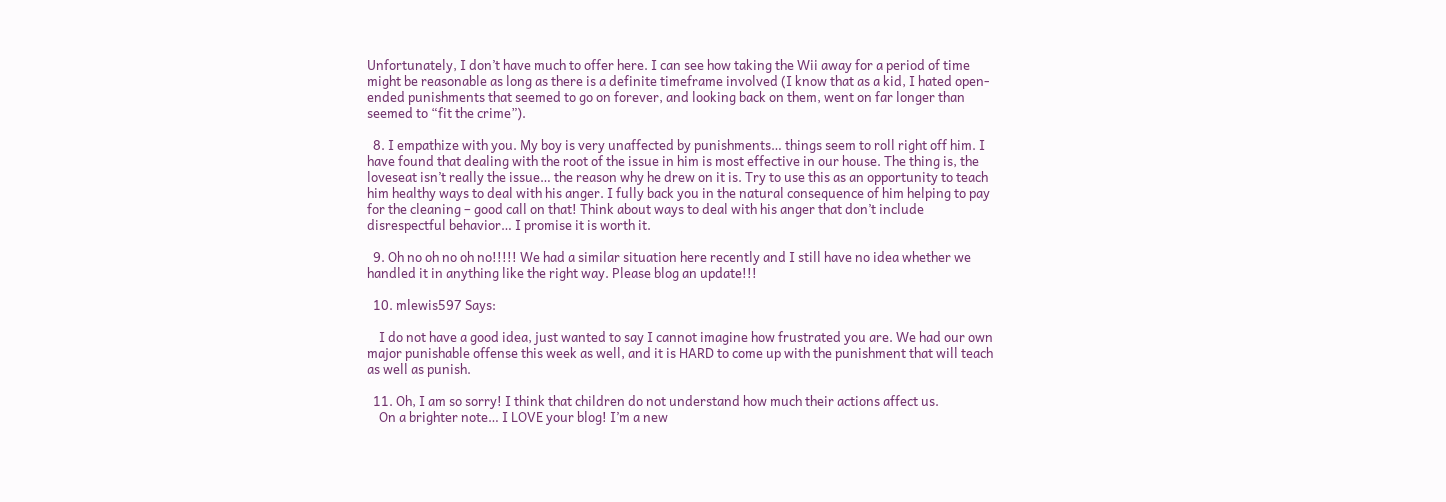Unfortunately, I don’t have much to offer here. I can see how taking the Wii away for a period of time might be reasonable as long as there is a definite timeframe involved (I know that as a kid, I hated open-ended punishments that seemed to go on forever, and looking back on them, went on far longer than seemed to “fit the crime”).

  8. I empathize with you. My boy is very unaffected by punishments… things seem to roll right off him. I have found that dealing with the root of the issue in him is most effective in our house. The thing is, the loveseat isn’t really the issue… the reason why he drew on it is. Try to use this as an opportunity to teach him healthy ways to deal with his anger. I fully back you in the natural consequence of him helping to pay for the cleaning – good call on that! Think about ways to deal with his anger that don’t include disrespectful behavior… I promise it is worth it.

  9. Oh no oh no oh no!!!!! We had a similar situation here recently and I still have no idea whether we handled it in anything like the right way. Please blog an update!!!

  10. mlewis597 Says:

    I do not have a good idea, just wanted to say I cannot imagine how frustrated you are. We had our own major punishable offense this week as well, and it is HARD to come up with the punishment that will teach as well as punish.

  11. Oh, I am so sorry! I think that children do not understand how much their actions affect us.
    On a brighter note… I LOVE your blog! I’m a new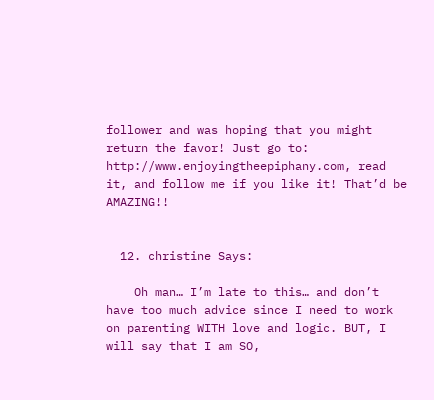follower and was hoping that you might return the favor! Just go to: http://www.enjoyingtheepiphany.com, read it, and follow me if you like it! That’d be AMAZING!!


  12. christine Says:

    Oh man… I’m late to this… and don’t have too much advice since I need to work on parenting WITH love and logic. BUT, I will say that I am SO,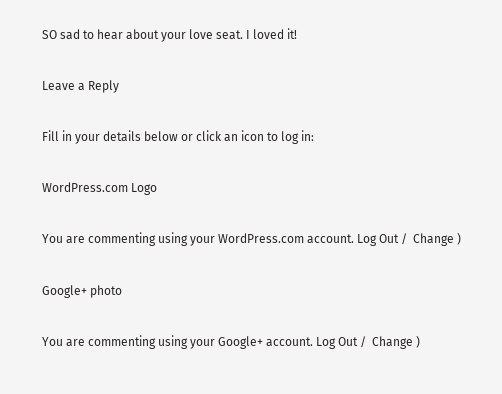SO sad to hear about your love seat. I loved it!

Leave a Reply

Fill in your details below or click an icon to log in:

WordPress.com Logo

You are commenting using your WordPress.com account. Log Out /  Change )

Google+ photo

You are commenting using your Google+ account. Log Out /  Change )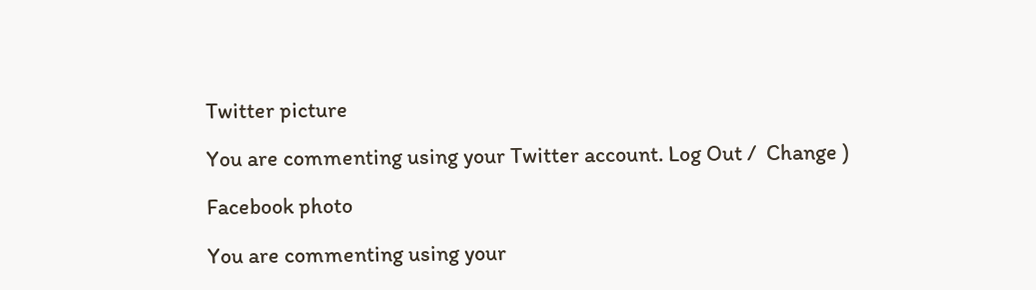Twitter picture

You are commenting using your Twitter account. Log Out /  Change )

Facebook photo

You are commenting using your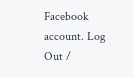Facebook account. Log Out /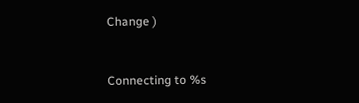Change )


Connecting to %s